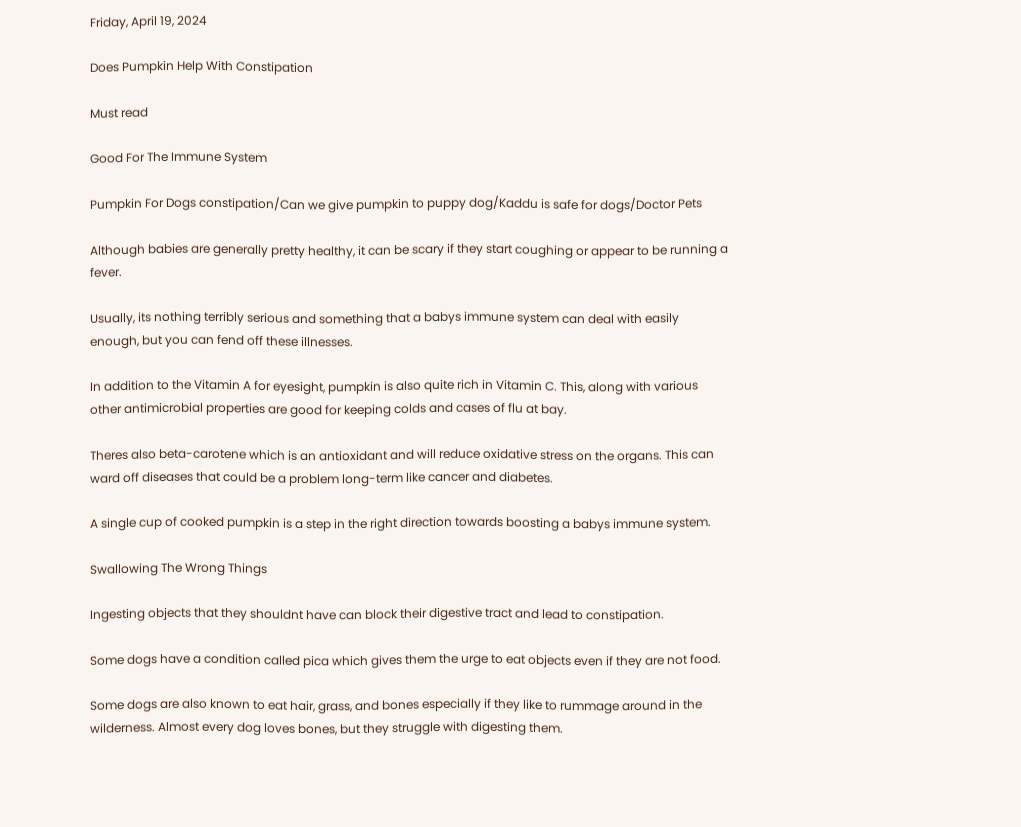Friday, April 19, 2024

Does Pumpkin Help With Constipation

Must read

Good For The Immune System

Pumpkin For Dogs constipation/Can we give pumpkin to puppy dog/Kaddu is safe for dogs/Doctor Pets

Although babies are generally pretty healthy, it can be scary if they start coughing or appear to be running a fever.

Usually, its nothing terribly serious and something that a babys immune system can deal with easily enough, but you can fend off these illnesses.

In addition to the Vitamin A for eyesight, pumpkin is also quite rich in Vitamin C. This, along with various other antimicrobial properties are good for keeping colds and cases of flu at bay.

Theres also beta-carotene which is an antioxidant and will reduce oxidative stress on the organs. This can ward off diseases that could be a problem long-term like cancer and diabetes.

A single cup of cooked pumpkin is a step in the right direction towards boosting a babys immune system.

Swallowing The Wrong Things

Ingesting objects that they shouldnt have can block their digestive tract and lead to constipation.

Some dogs have a condition called pica which gives them the urge to eat objects even if they are not food.

Some dogs are also known to eat hair, grass, and bones especially if they like to rummage around in the wilderness. Almost every dog loves bones, but they struggle with digesting them.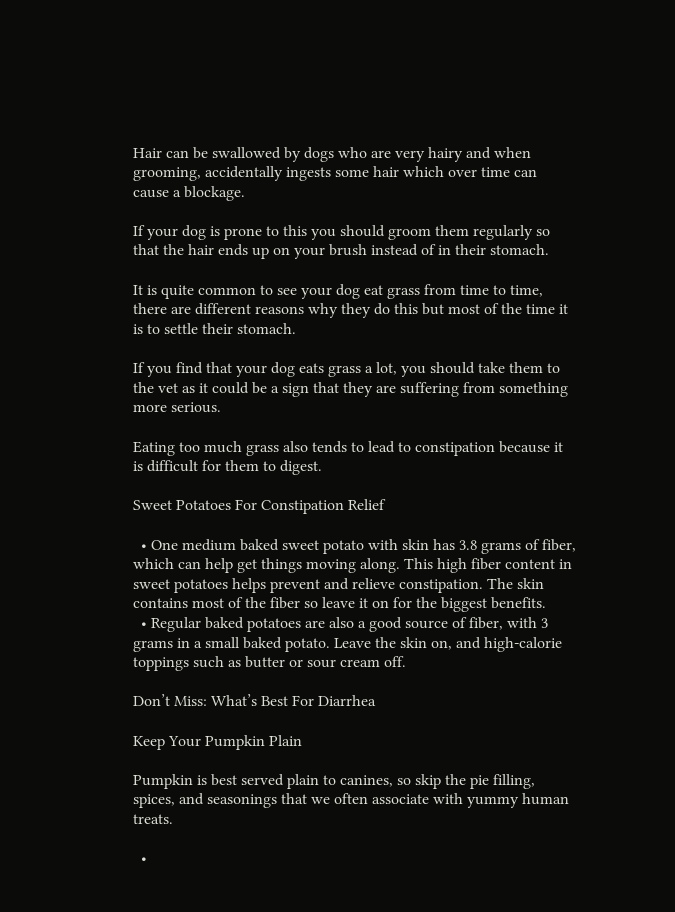Hair can be swallowed by dogs who are very hairy and when grooming, accidentally ingests some hair which over time can cause a blockage.

If your dog is prone to this you should groom them regularly so that the hair ends up on your brush instead of in their stomach.

It is quite common to see your dog eat grass from time to time, there are different reasons why they do this but most of the time it is to settle their stomach.

If you find that your dog eats grass a lot, you should take them to the vet as it could be a sign that they are suffering from something more serious.

Eating too much grass also tends to lead to constipation because it is difficult for them to digest.

Sweet Potatoes For Constipation Relief

  • One medium baked sweet potato with skin has 3.8 grams of fiber, which can help get things moving along. This high fiber content in sweet potatoes helps prevent and relieve constipation. The skin contains most of the fiber so leave it on for the biggest benefits.
  • Regular baked potatoes are also a good source of fiber, with 3 grams in a small baked potato. Leave the skin on, and high-calorie toppings such as butter or sour cream off.

Don’t Miss: What’s Best For Diarrhea

Keep Your Pumpkin Plain

Pumpkin is best served plain to canines, so skip the pie filling, spices, and seasonings that we often associate with yummy human treats.

  •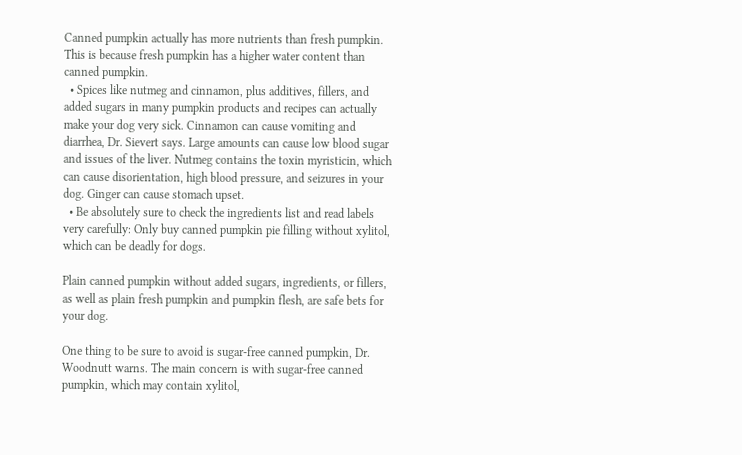Canned pumpkin actually has more nutrients than fresh pumpkin. This is because fresh pumpkin has a higher water content than canned pumpkin.
  • Spices like nutmeg and cinnamon, plus additives, fillers, and added sugars in many pumpkin products and recipes can actually make your dog very sick. Cinnamon can cause vomiting and diarrhea, Dr. Sievert says. Large amounts can cause low blood sugar and issues of the liver. Nutmeg contains the toxin myristicin, which can cause disorientation, high blood pressure, and seizures in your dog. Ginger can cause stomach upset.
  • Be absolutely sure to check the ingredients list and read labels very carefully: Only buy canned pumpkin pie filling without xylitol, which can be deadly for dogs.

Plain canned pumpkin without added sugars, ingredients, or fillers, as well as plain fresh pumpkin and pumpkin flesh, are safe bets for your dog.

One thing to be sure to avoid is sugar-free canned pumpkin, Dr. Woodnutt warns. The main concern is with sugar-free canned pumpkin, which may contain xylitol,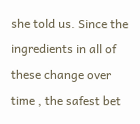she told us. Since the ingredients in all of these change over time , the safest bet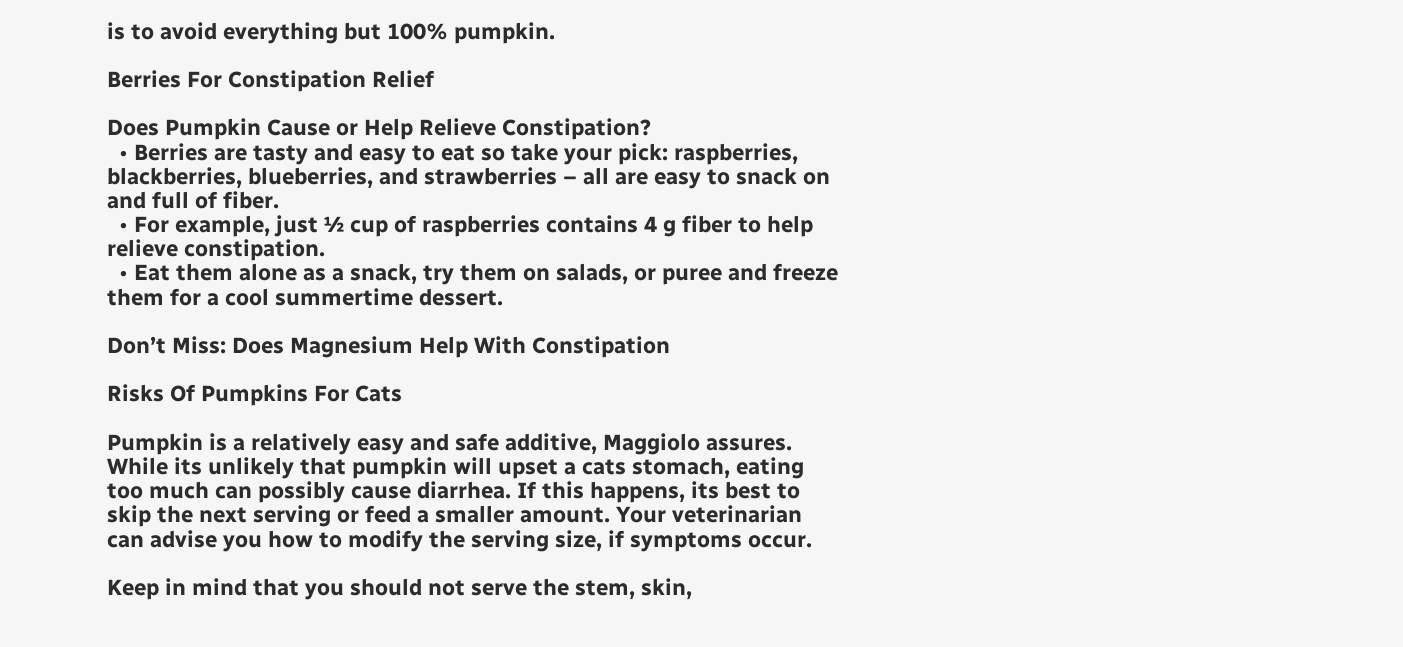is to avoid everything but 100% pumpkin.

Berries For Constipation Relief

Does Pumpkin Cause or Help Relieve Constipation?
  • Berries are tasty and easy to eat so take your pick: raspberries, blackberries, blueberries, and strawberries – all are easy to snack on and full of fiber.
  • For example, just ½ cup of raspberries contains 4 g fiber to help relieve constipation.
  • Eat them alone as a snack, try them on salads, or puree and freeze them for a cool summertime dessert.

Don’t Miss: Does Magnesium Help With Constipation

Risks Of Pumpkins For Cats

Pumpkin is a relatively easy and safe additive, Maggiolo assures. While its unlikely that pumpkin will upset a cats stomach, eating too much can possibly cause diarrhea. If this happens, its best to skip the next serving or feed a smaller amount. Your veterinarian can advise you how to modify the serving size, if symptoms occur.

Keep in mind that you should not serve the stem, skin,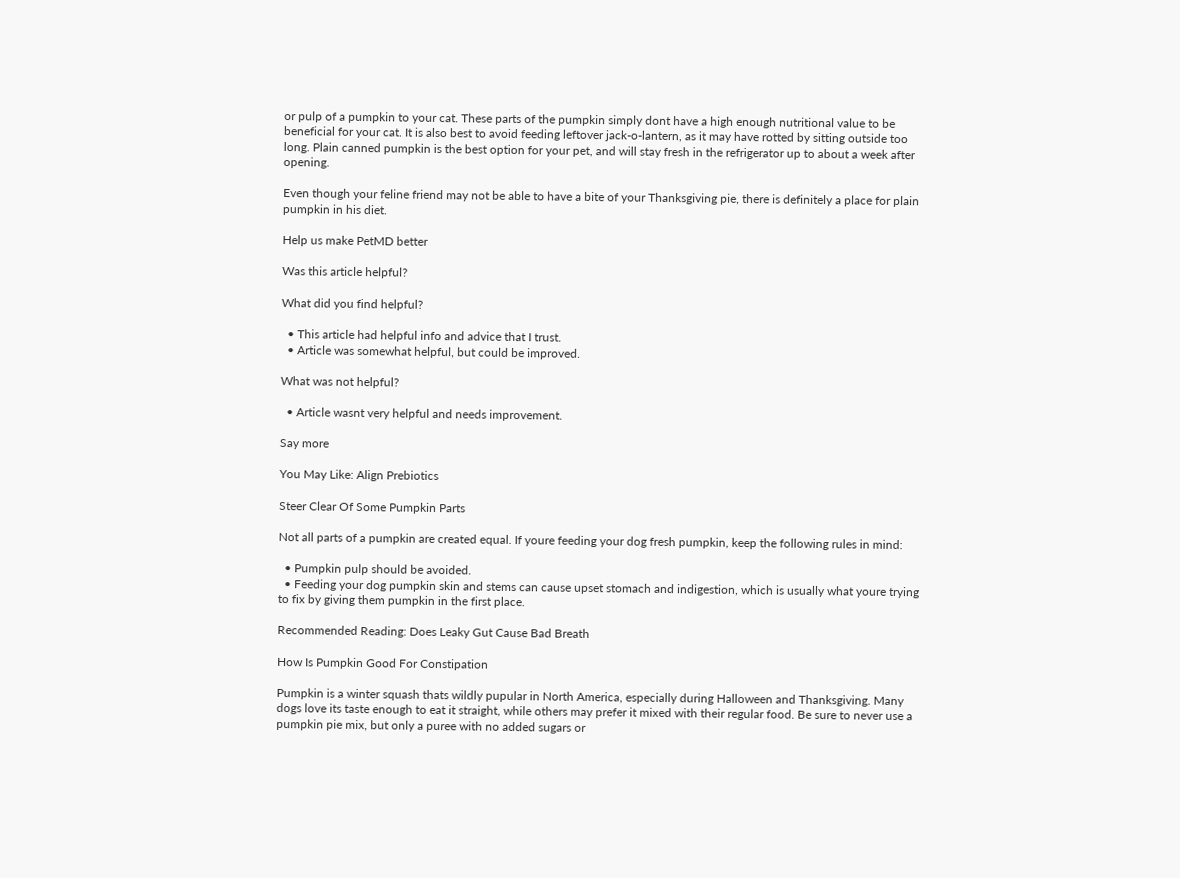or pulp of a pumpkin to your cat. These parts of the pumpkin simply dont have a high enough nutritional value to be beneficial for your cat. It is also best to avoid feeding leftover jack-o-lantern, as it may have rotted by sitting outside too long. Plain canned pumpkin is the best option for your pet, and will stay fresh in the refrigerator up to about a week after opening.

Even though your feline friend may not be able to have a bite of your Thanksgiving pie, there is definitely a place for plain pumpkin in his diet.

Help us make PetMD better

Was this article helpful?

What did you find helpful?

  • This article had helpful info and advice that I trust.
  • Article was somewhat helpful, but could be improved.

What was not helpful?

  • Article wasnt very helpful and needs improvement.

Say more

You May Like: Align Prebiotics

Steer Clear Of Some Pumpkin Parts

Not all parts of a pumpkin are created equal. If youre feeding your dog fresh pumpkin, keep the following rules in mind:

  • Pumpkin pulp should be avoided.
  • Feeding your dog pumpkin skin and stems can cause upset stomach and indigestion, which is usually what youre trying to fix by giving them pumpkin in the first place.

Recommended Reading: Does Leaky Gut Cause Bad Breath

How Is Pumpkin Good For Constipation

Pumpkin is a winter squash thats wildly pupular in North America, especially during Halloween and Thanksgiving. Many dogs love its taste enough to eat it straight, while others may prefer it mixed with their regular food. Be sure to never use a pumpkin pie mix, but only a puree with no added sugars or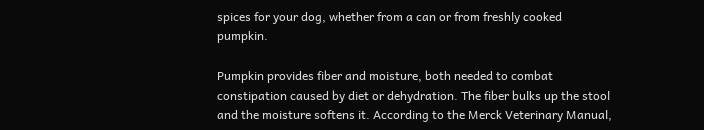spices for your dog, whether from a can or from freshly cooked pumpkin.

Pumpkin provides fiber and moisture, both needed to combat constipation caused by diet or dehydration. The fiber bulks up the stool and the moisture softens it. According to the Merck Veterinary Manual,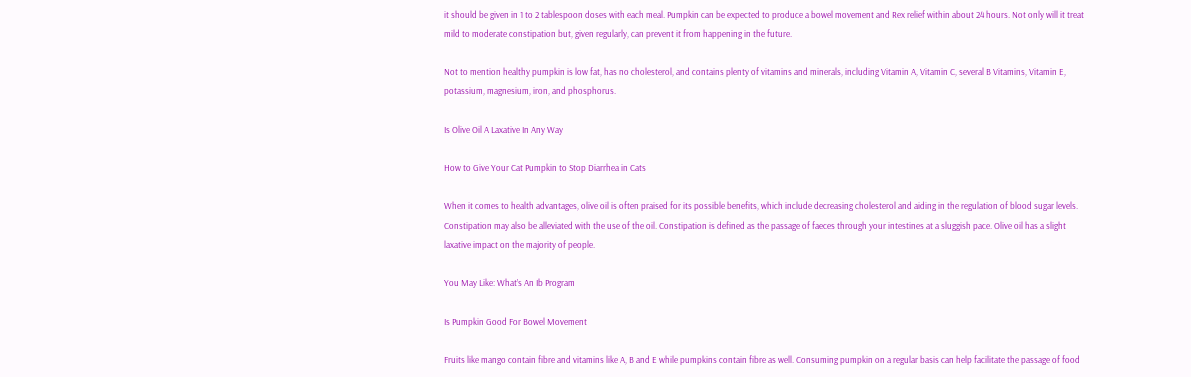it should be given in 1 to 2 tablespoon doses with each meal. Pumpkin can be expected to produce a bowel movement and Rex relief within about 24 hours. Not only will it treat mild to moderate constipation but, given regularly, can prevent it from happening in the future.

Not to mention healthy pumpkin is low fat, has no cholesterol, and contains plenty of vitamins and minerals, including Vitamin A, Vitamin C, several B Vitamins, Vitamin E, potassium, magnesium, iron, and phosphorus.

Is Olive Oil A Laxative In Any Way

How to Give Your Cat Pumpkin to Stop Diarrhea in Cats

When it comes to health advantages, olive oil is often praised for its possible benefits, which include decreasing cholesterol and aiding in the regulation of blood sugar levels. Constipation may also be alleviated with the use of the oil. Constipation is defined as the passage of faeces through your intestines at a sluggish pace. Olive oil has a slight laxative impact on the majority of people.

You May Like: What’s An Ib Program

Is Pumpkin Good For Bowel Movement

Fruits like mango contain fibre and vitamins like A, B and E while pumpkins contain fibre as well. Consuming pumpkin on a regular basis can help facilitate the passage of food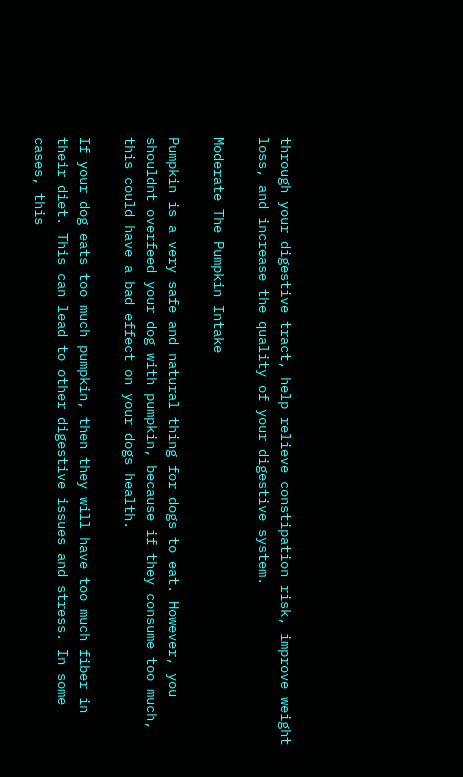through your digestive tract, help relieve constipation risk, improve weight loss, and increase the quality of your digestive system.

Moderate The Pumpkin Intake

Pumpkin is a very safe and natural thing for dogs to eat. However, you shouldnt overfeed your dog with pumpkin, because if they consume too much, this could have a bad effect on your dogs health.

If your dog eats too much pumpkin, then they will have too much fiber in their diet. This can lead to other digestive issues and stress. In some cases, this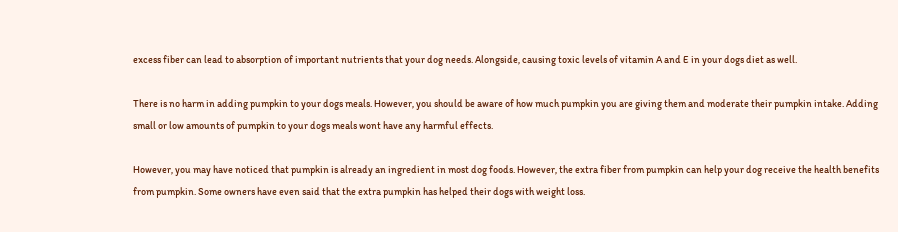excess fiber can lead to absorption of important nutrients that your dog needs. Alongside, causing toxic levels of vitamin A and E in your dogs diet as well.

There is no harm in adding pumpkin to your dogs meals. However, you should be aware of how much pumpkin you are giving them and moderate their pumpkin intake. Adding small or low amounts of pumpkin to your dogs meals wont have any harmful effects.

However, you may have noticed that pumpkin is already an ingredient in most dog foods. However, the extra fiber from pumpkin can help your dog receive the health benefits from pumpkin. Some owners have even said that the extra pumpkin has helped their dogs with weight loss.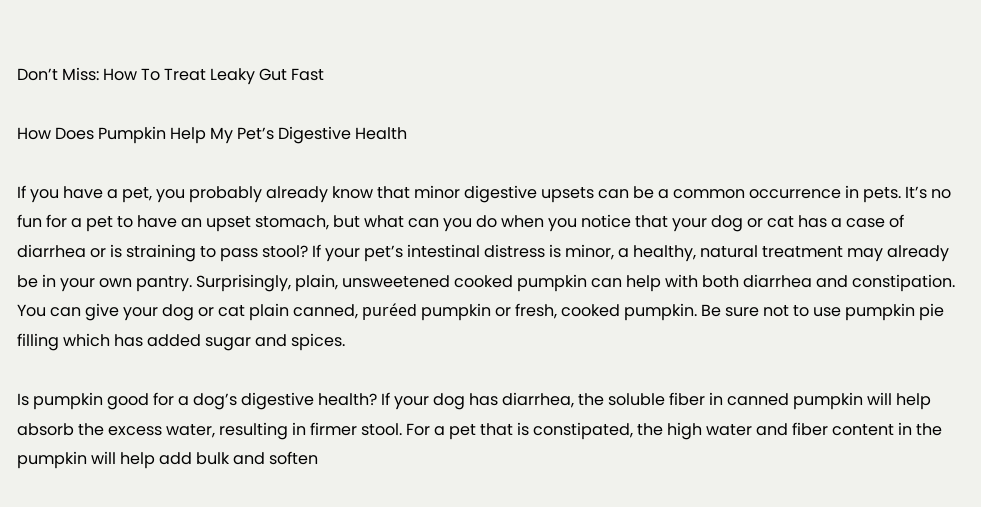Don’t Miss: How To Treat Leaky Gut Fast

How Does Pumpkin Help My Pet’s Digestive Health

If you have a pet, you probably already know that minor digestive upsets can be a common occurrence in pets. It’s no fun for a pet to have an upset stomach, but what can you do when you notice that your dog or cat has a case of diarrhea or is straining to pass stool? If your pet’s intestinal distress is minor, a healthy, natural treatment may already be in your own pantry. Surprisingly, plain, unsweetened cooked pumpkin can help with both diarrhea and constipation. You can give your dog or cat plain canned, puréed pumpkin or fresh, cooked pumpkin. Be sure not to use pumpkin pie filling which has added sugar and spices.

Is pumpkin good for a dog’s digestive health? If your dog has diarrhea, the soluble fiber in canned pumpkin will help absorb the excess water, resulting in firmer stool. For a pet that is constipated, the high water and fiber content in the pumpkin will help add bulk and soften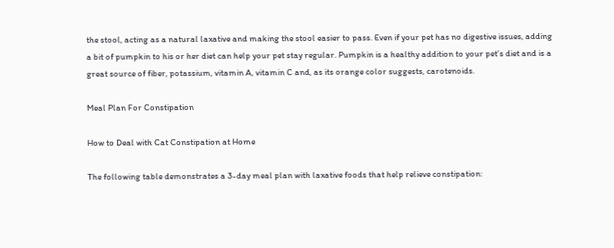the stool, acting as a natural laxative and making the stool easier to pass. Even if your pet has no digestive issues, adding a bit of pumpkin to his or her diet can help your pet stay regular. Pumpkin is a healthy addition to your pet’s diet and is a great source of fiber, potassium, vitamin A, vitamin C and, as its orange color suggests, carotenoids.

Meal Plan For Constipation

How to Deal with Cat Constipation at Home

The following table demonstrates a 3-day meal plan with laxative foods that help relieve constipation: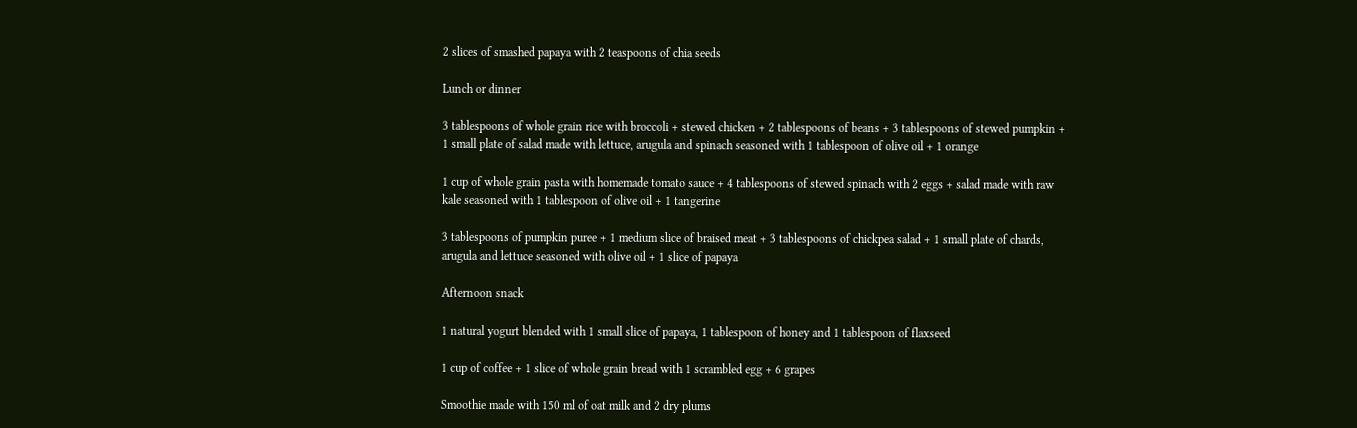2 slices of smashed papaya with 2 teaspoons of chia seeds

Lunch or dinner

3 tablespoons of whole grain rice with broccoli + stewed chicken + 2 tablespoons of beans + 3 tablespoons of stewed pumpkin + 1 small plate of salad made with lettuce, arugula and spinach seasoned with 1 tablespoon of olive oil + 1 orange

1 cup of whole grain pasta with homemade tomato sauce + 4 tablespoons of stewed spinach with 2 eggs + salad made with raw kale seasoned with 1 tablespoon of olive oil + 1 tangerine

3 tablespoons of pumpkin puree + 1 medium slice of braised meat + 3 tablespoons of chickpea salad + 1 small plate of chards, arugula and lettuce seasoned with olive oil + 1 slice of papaya

Afternoon snack

1 natural yogurt blended with 1 small slice of papaya, 1 tablespoon of honey and 1 tablespoon of flaxseed

1 cup of coffee + 1 slice of whole grain bread with 1 scrambled egg + 6 grapes

Smoothie made with 150 ml of oat milk and 2 dry plums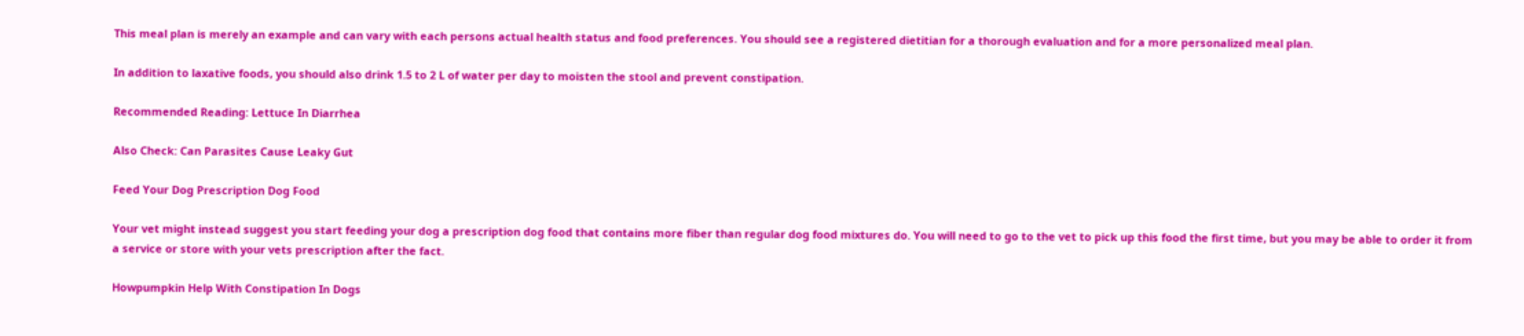This meal plan is merely an example and can vary with each persons actual health status and food preferences. You should see a registered dietitian for a thorough evaluation and for a more personalized meal plan.

In addition to laxative foods, you should also drink 1.5 to 2 L of water per day to moisten the stool and prevent constipation.

Recommended Reading: Lettuce In Diarrhea

Also Check: Can Parasites Cause Leaky Gut

Feed Your Dog Prescription Dog Food

Your vet might instead suggest you start feeding your dog a prescription dog food that contains more fiber than regular dog food mixtures do. You will need to go to the vet to pick up this food the first time, but you may be able to order it from a service or store with your vets prescription after the fact.

Howpumpkin Help With Constipation In Dogs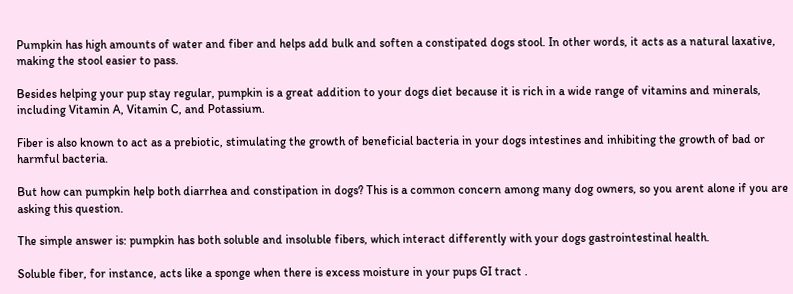Pumpkin has high amounts of water and fiber and helps add bulk and soften a constipated dogs stool. In other words, it acts as a natural laxative, making the stool easier to pass.

Besides helping your pup stay regular, pumpkin is a great addition to your dogs diet because it is rich in a wide range of vitamins and minerals, including Vitamin A, Vitamin C, and Potassium.

Fiber is also known to act as a prebiotic, stimulating the growth of beneficial bacteria in your dogs intestines and inhibiting the growth of bad or harmful bacteria.

But how can pumpkin help both diarrhea and constipation in dogs? This is a common concern among many dog owners, so you arent alone if you are asking this question.

The simple answer is: pumpkin has both soluble and insoluble fibers, which interact differently with your dogs gastrointestinal health.

Soluble fiber, for instance, acts like a sponge when there is excess moisture in your pups GI tract .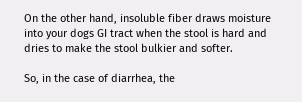On the other hand, insoluble fiber draws moisture into your dogs GI tract when the stool is hard and dries to make the stool bulkier and softer.

So, in the case of diarrhea, the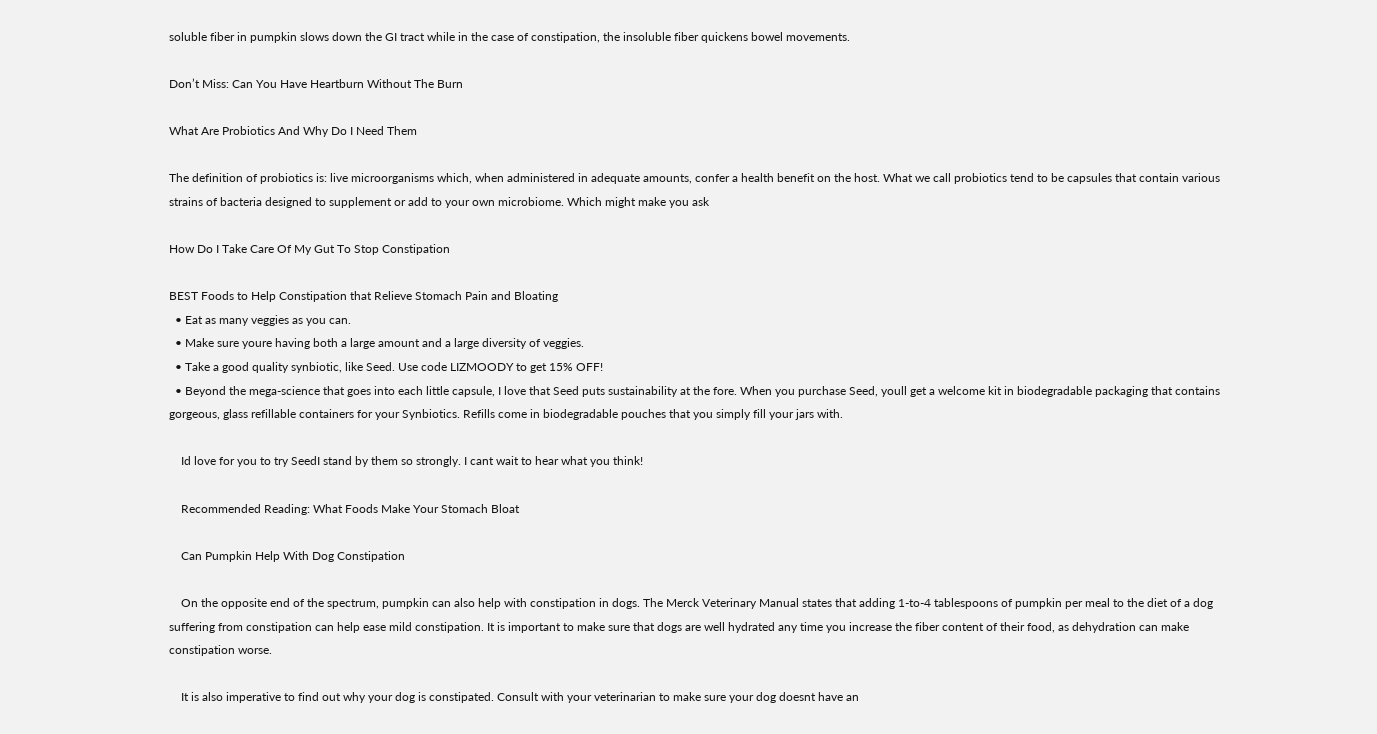soluble fiber in pumpkin slows down the GI tract while in the case of constipation, the insoluble fiber quickens bowel movements.

Don’t Miss: Can You Have Heartburn Without The Burn

What Are Probiotics And Why Do I Need Them

The definition of probiotics is: live microorganisms which, when administered in adequate amounts, confer a health benefit on the host. What we call probiotics tend to be capsules that contain various strains of bacteria designed to supplement or add to your own microbiome. Which might make you ask

How Do I Take Care Of My Gut To Stop Constipation

BEST Foods to Help Constipation that Relieve Stomach Pain and Bloating
  • Eat as many veggies as you can.
  • Make sure youre having both a large amount and a large diversity of veggies.
  • Take a good quality synbiotic, like Seed. Use code LIZMOODY to get 15% OFF!
  • Beyond the mega-science that goes into each little capsule, I love that Seed puts sustainability at the fore. When you purchase Seed, youll get a welcome kit in biodegradable packaging that contains gorgeous, glass refillable containers for your Synbiotics. Refills come in biodegradable pouches that you simply fill your jars with.

    Id love for you to try SeedI stand by them so strongly. I cant wait to hear what you think!

    Recommended Reading: What Foods Make Your Stomach Bloat

    Can Pumpkin Help With Dog Constipation

    On the opposite end of the spectrum, pumpkin can also help with constipation in dogs. The Merck Veterinary Manual states that adding 1-to-4 tablespoons of pumpkin per meal to the diet of a dog suffering from constipation can help ease mild constipation. It is important to make sure that dogs are well hydrated any time you increase the fiber content of their food, as dehydration can make constipation worse.

    It is also imperative to find out why your dog is constipated. Consult with your veterinarian to make sure your dog doesnt have an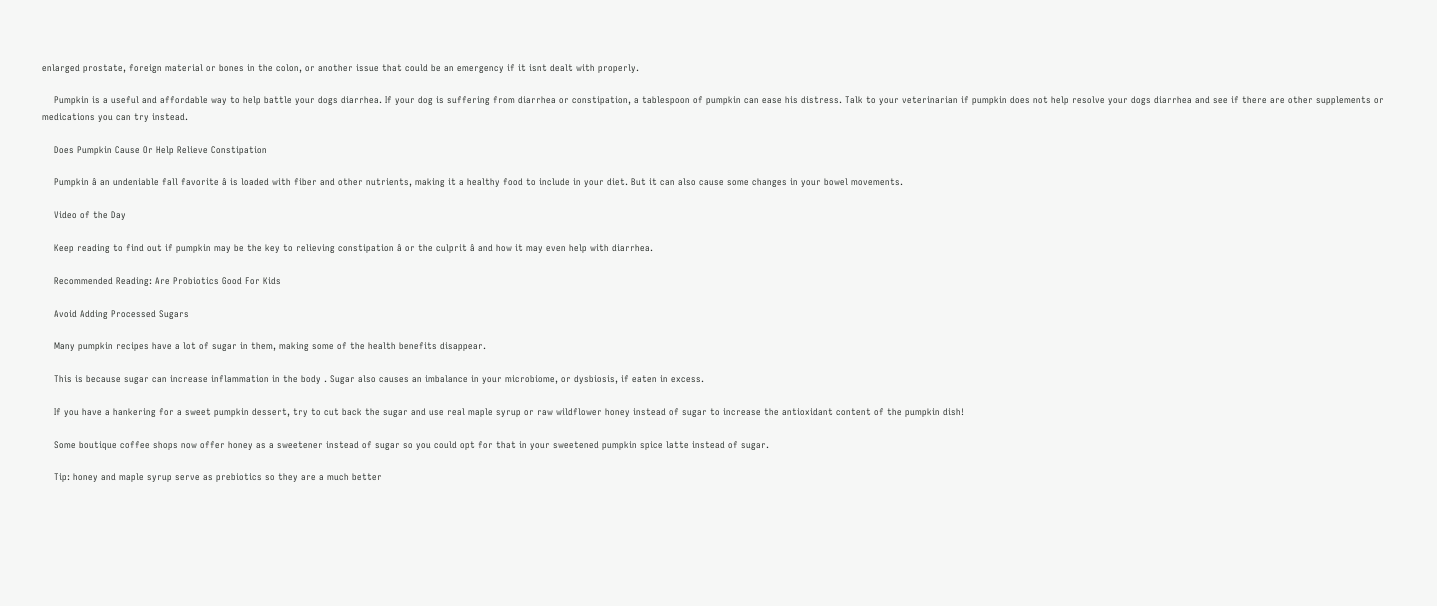enlarged prostate, foreign material or bones in the colon, or another issue that could be an emergency if it isnt dealt with properly.

    Pumpkin is a useful and affordable way to help battle your dogs diarrhea. If your dog is suffering from diarrhea or constipation, a tablespoon of pumpkin can ease his distress. Talk to your veterinarian if pumpkin does not help resolve your dogs diarrhea and see if there are other supplements or medications you can try instead.

    Does Pumpkin Cause Or Help Relieve Constipation

    Pumpkin â an undeniable fall favorite â is loaded with fiber and other nutrients, making it a healthy food to include in your diet. But it can also cause some changes in your bowel movements.

    Video of the Day

    Keep reading to find out if pumpkin may be the key to relieving constipation â or the culprit â and how it may even help with diarrhea.

    Recommended Reading: Are Probiotics Good For Kids

    Avoid Adding Processed Sugars

    Many pumpkin recipes have a lot of sugar in them, making some of the health benefits disappear.

    This is because sugar can increase inflammation in the body . Sugar also causes an imbalance in your microbiome, or dysbiosis, if eaten in excess.

    If you have a hankering for a sweet pumpkin dessert, try to cut back the sugar and use real maple syrup or raw wildflower honey instead of sugar to increase the antioxidant content of the pumpkin dish!

    Some boutique coffee shops now offer honey as a sweetener instead of sugar so you could opt for that in your sweetened pumpkin spice latte instead of sugar.

    Tip: honey and maple syrup serve as prebiotics so they are a much better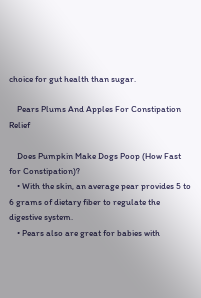choice for gut health than sugar.

    Pears Plums And Apples For Constipation Relief

    Does Pumpkin Make Dogs Poop (How Fast for Constipation)?
    • With the skin, an average pear provides 5 to 6 grams of dietary fiber to regulate the digestive system.
    • Pears also are great for babies with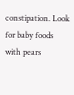constipation. Look for baby foods with pears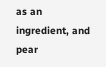as an ingredient, and pear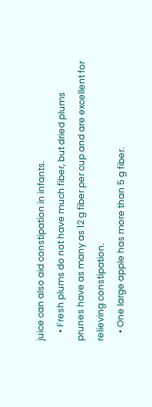juice can also aid constipation in infants.
    • Fresh plums do not have much fiber, but dried plums prunes have as many as 12 g fiber per cup and are excellent for relieving constipation.
    • One large apple has more than 5 g fiber.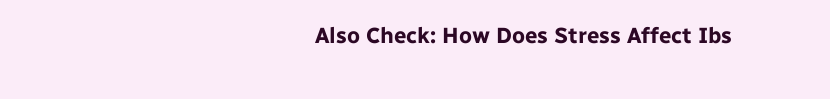Also Check: How Does Stress Affect Ibs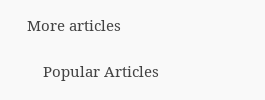More articles

    Popular Articles